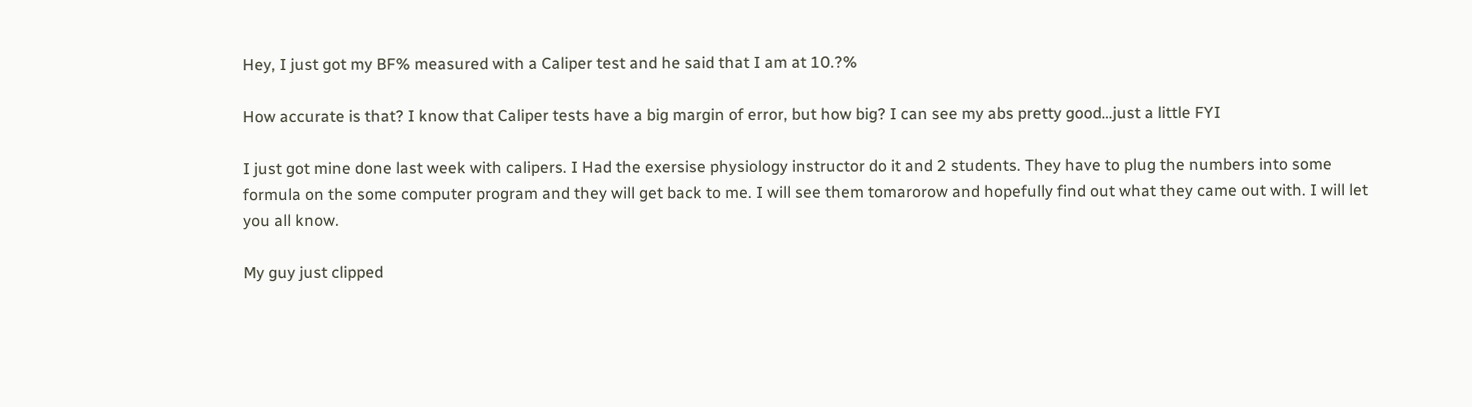Hey, I just got my BF% measured with a Caliper test and he said that I am at 10.?%

How accurate is that? I know that Caliper tests have a big margin of error, but how big? I can see my abs pretty good…just a little FYI

I just got mine done last week with calipers. I Had the exersise physiology instructor do it and 2 students. They have to plug the numbers into some formula on the some computer program and they will get back to me. I will see them tomarorow and hopefully find out what they came out with. I will let you all know.

My guy just clipped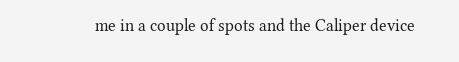me in a couple of spots and the Caliper device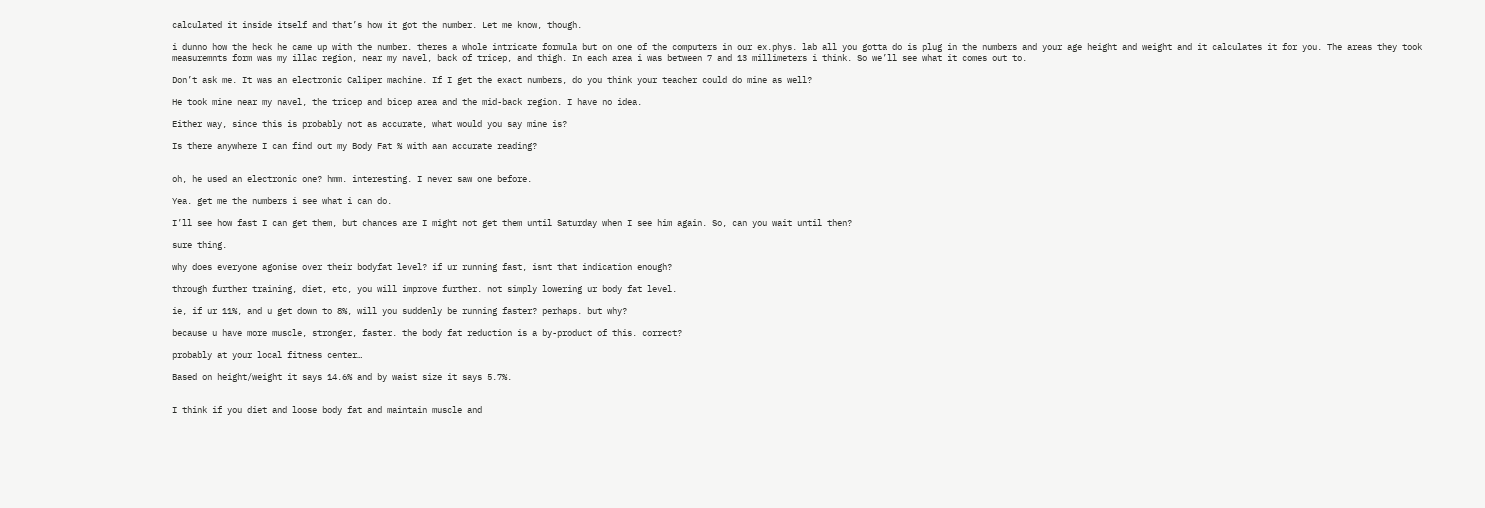calculated it inside itself and that’s how it got the number. Let me know, though.

i dunno how the heck he came up with the number. theres a whole intricate formula but on one of the computers in our ex.phys. lab all you gotta do is plug in the numbers and your age height and weight and it calculates it for you. The areas they took measuremnts form was my illac region, near my navel, back of tricep, and thigh. In each area i was between 7 and 13 millimeters i think. So we’ll see what it comes out to.

Don’t ask me. It was an electronic Caliper machine. If I get the exact numbers, do you think your teacher could do mine as well?

He took mine near my navel, the tricep and bicep area and the mid-back region. I have no idea.

Either way, since this is probably not as accurate, what would you say mine is?

Is there anywhere I can find out my Body Fat % with aan accurate reading?


oh, he used an electronic one? hmm. interesting. I never saw one before.

Yea. get me the numbers i see what i can do.

I’ll see how fast I can get them, but chances are I might not get them until Saturday when I see him again. So, can you wait until then?

sure thing.

why does everyone agonise over their bodyfat level? if ur running fast, isnt that indication enough?

through further training, diet, etc, you will improve further. not simply lowering ur body fat level.

ie, if ur 11%, and u get down to 8%, will you suddenly be running faster? perhaps. but why?

because u have more muscle, stronger, faster. the body fat reduction is a by-product of this. correct?

probably at your local fitness center…

Based on height/weight it says 14.6% and by waist size it says 5.7%.


I think if you diet and loose body fat and maintain muscle and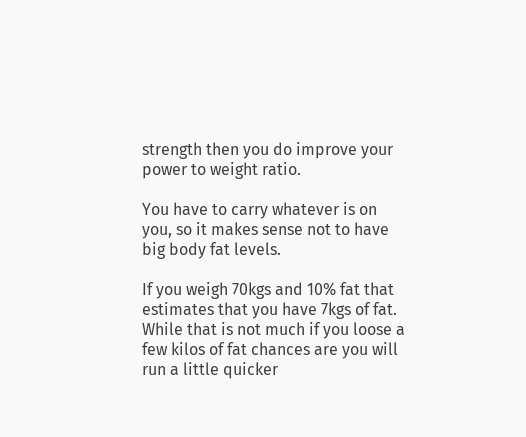strength then you do improve your power to weight ratio.

You have to carry whatever is on you, so it makes sense not to have big body fat levels.

If you weigh 70kgs and 10% fat that estimates that you have 7kgs of fat. While that is not much if you loose a few kilos of fat chances are you will run a little quicker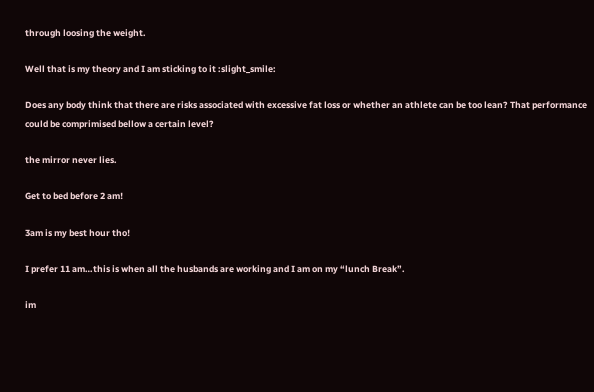through loosing the weight.

Well that is my theory and I am sticking to it :slight_smile:

Does any body think that there are risks associated with excessive fat loss or whether an athlete can be too lean? That performance could be comprimised bellow a certain level?

the mirror never lies.

Get to bed before 2 am!

3am is my best hour tho!

I prefer 11 am…this is when all the husbands are working and I am on my “lunch Break”.

im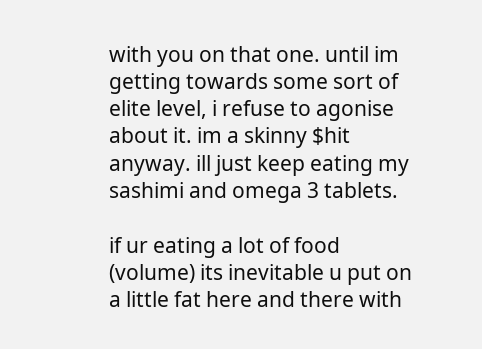with you on that one. until im getting towards some sort of elite level, i refuse to agonise about it. im a skinny $hit anyway. ill just keep eating my sashimi and omega 3 tablets.

if ur eating a lot of food (volume) its inevitable u put on a little fat here and there with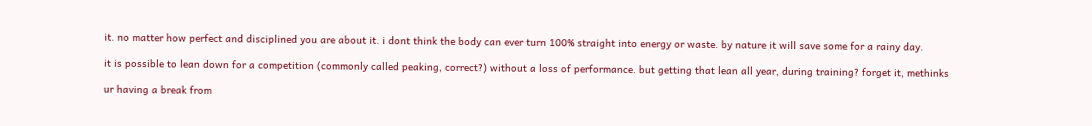it. no matter how perfect and disciplined you are about it. i dont think the body can ever turn 100% straight into energy or waste. by nature it will save some for a rainy day.

it is possible to lean down for a competition (commonly called peaking, correct?) without a loss of performance. but getting that lean all year, during training? forget it, methinks

ur having a break from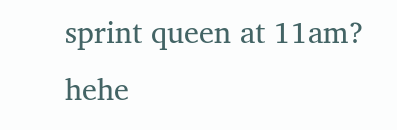sprint queen at 11am? hehe